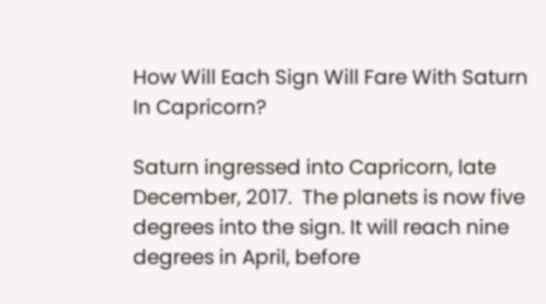How Will Each Sign Will Fare With Saturn In Capricorn?

Saturn ingressed into Capricorn, late December, 2017.  The planets is now five degrees into the sign. It will reach nine degrees in April, before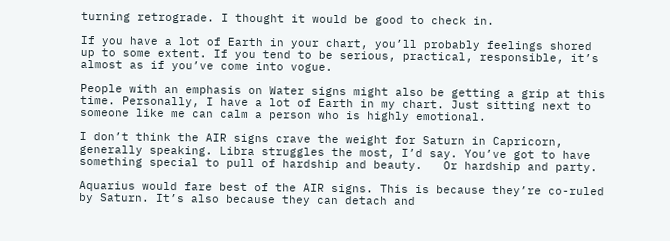turning retrograde. I thought it would be good to check in.

If you have a lot of Earth in your chart, you’ll probably feelings shored up to some extent. If you tend to be serious, practical, responsible, it’s almost as if you’ve come into vogue.

People with an emphasis on Water signs might also be getting a grip at this time. Personally, I have a lot of Earth in my chart. Just sitting next to someone like me can calm a person who is highly emotional.

I don’t think the AIR signs crave the weight for Saturn in Capricorn, generally speaking. Libra struggles the most, I’d say. You’ve got to have something special to pull of hardship and beauty.   Or hardship and party.

Aquarius would fare best of the AIR signs. This is because they’re co-ruled by Saturn. It’s also because they can detach and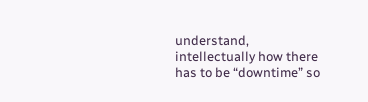understand, intellectually how there has to be “downtime” so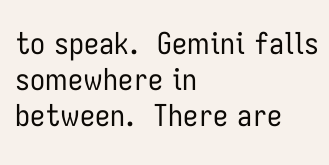to speak.  Gemini falls somewhere in between.  There are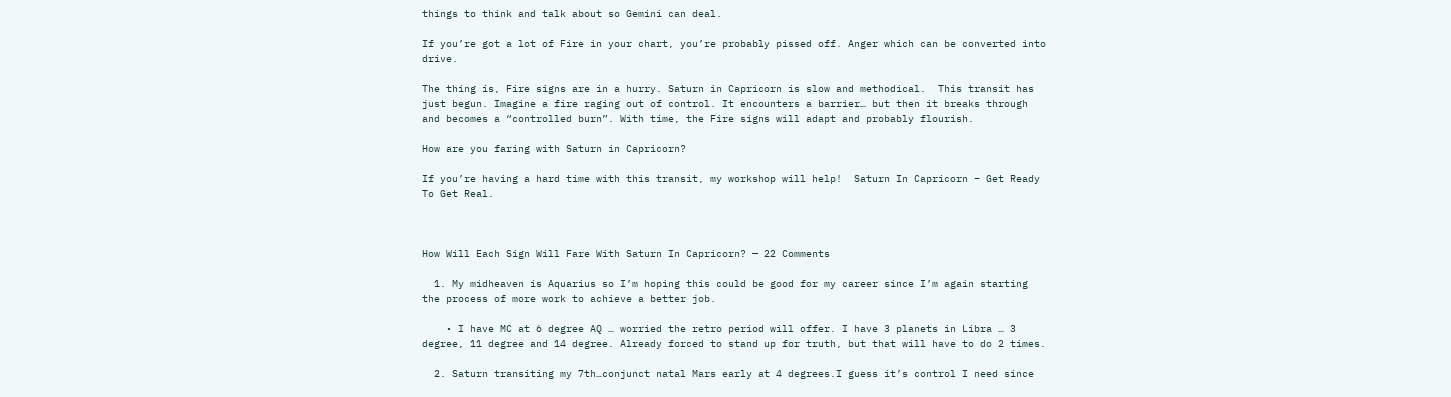things to think and talk about so Gemini can deal.

If you’re got a lot of Fire in your chart, you’re probably pissed off. Anger which can be converted into drive.

The thing is, Fire signs are in a hurry. Saturn in Capricorn is slow and methodical.  This transit has just begun. Imagine a fire raging out of control. It encounters a barrier… but then it breaks through and becomes a “controlled burn”. With time, the Fire signs will adapt and probably flourish.

How are you faring with Saturn in Capricorn?

If you’re having a hard time with this transit, my workshop will help!  Saturn In Capricorn – Get Ready To Get Real.



How Will Each Sign Will Fare With Saturn In Capricorn? — 22 Comments

  1. My midheaven is Aquarius so I’m hoping this could be good for my career since I’m again starting the process of more work to achieve a better job.

    • I have MC at 6 degree AQ … worried the retro period will offer. I have 3 planets in Libra … 3 degree, 11 degree and 14 degree. Already forced to stand up for truth, but that will have to do 2 times.

  2. Saturn transiting my 7th…conjunct natal Mars early at 4 degrees.I guess it’s control I need since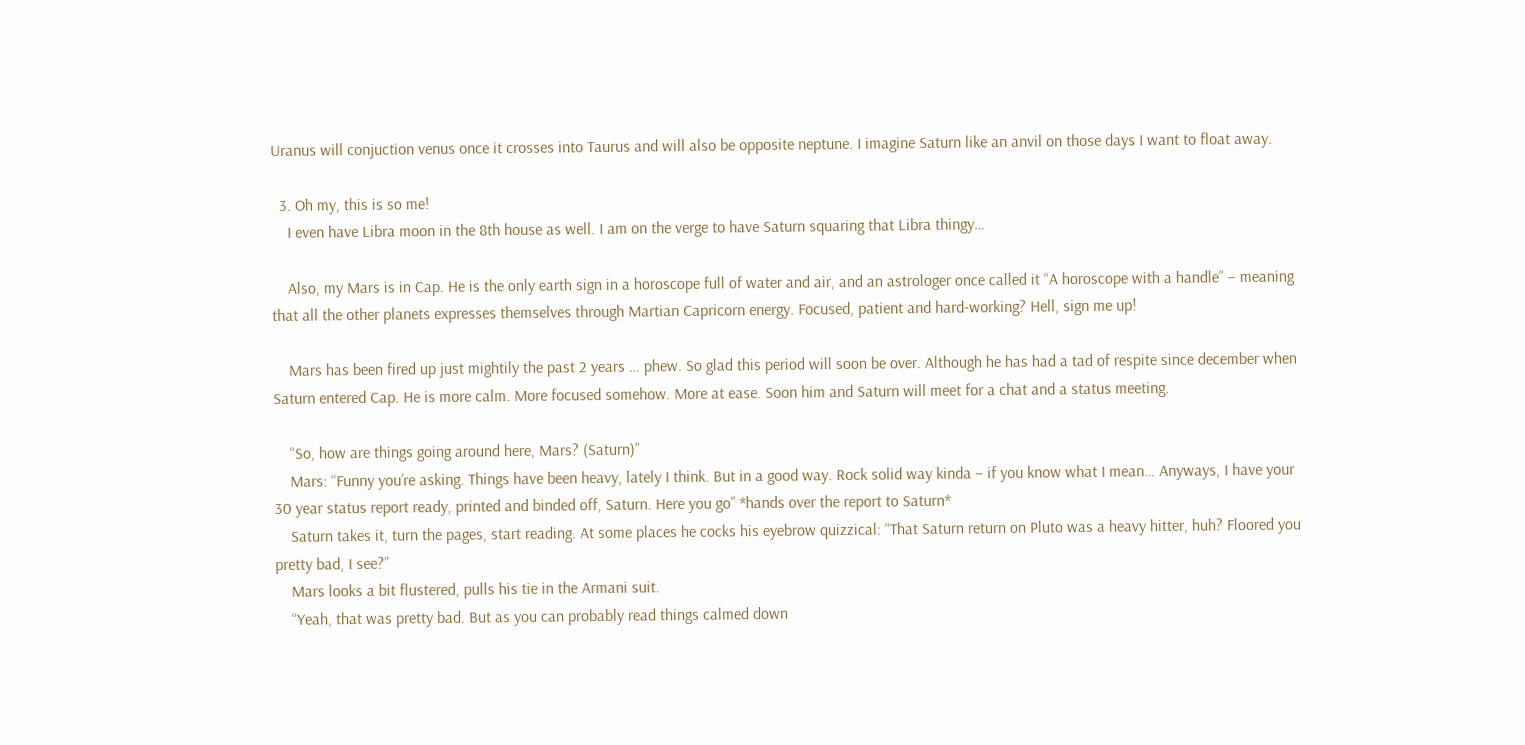Uranus will conjuction venus once it crosses into Taurus and will also be opposite neptune. I imagine Saturn like an anvil on those days I want to float away.

  3. Oh my, this is so me!
    I even have Libra moon in the 8th house as well. I am on the verge to have Saturn squaring that Libra thingy…

    Also, my Mars is in Cap. He is the only earth sign in a horoscope full of water and air, and an astrologer once called it “A horoscope with a handle” – meaning that all the other planets expresses themselves through Martian Capricorn energy. Focused, patient and hard-working? Hell, sign me up!

    Mars has been fired up just mightily the past 2 years … phew. So glad this period will soon be over. Although he has had a tad of respite since december when Saturn entered Cap. He is more calm. More focused somehow. More at ease. Soon him and Saturn will meet for a chat and a status meeting.

    “So, how are things going around here, Mars? (Saturn)”
    Mars: “Funny you’re asking. Things have been heavy, lately I think. But in a good way. Rock solid way kinda – if you know what I mean… Anyways, I have your 30 year status report ready, printed and binded off, Saturn. Here you go” *hands over the report to Saturn*
    Saturn takes it, turn the pages, start reading. At some places he cocks his eyebrow quizzical: “That Saturn return on Pluto was a heavy hitter, huh? Floored you pretty bad, I see?”
    Mars looks a bit flustered, pulls his tie in the Armani suit.
    “Yeah, that was pretty bad. But as you can probably read things calmed down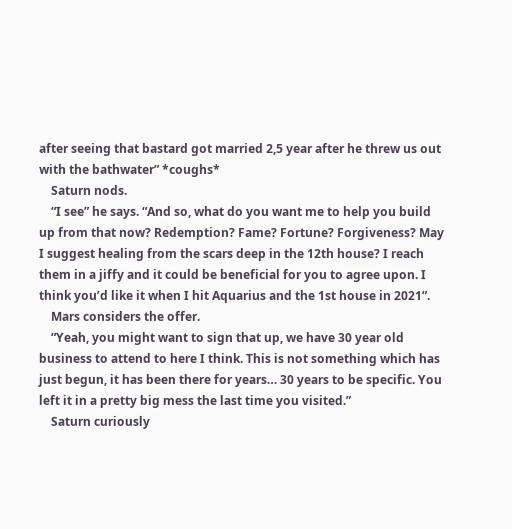after seeing that bastard got married 2,5 year after he threw us out with the bathwater” *coughs*
    Saturn nods.
    “I see” he says. “And so, what do you want me to help you build up from that now? Redemption? Fame? Fortune? Forgiveness? May I suggest healing from the scars deep in the 12th house? I reach them in a jiffy and it could be beneficial for you to agree upon. I think you’d like it when I hit Aquarius and the 1st house in 2021”.
    Mars considers the offer.
    “Yeah, you might want to sign that up, we have 30 year old business to attend to here I think. This is not something which has just begun, it has been there for years… 30 years to be specific. You left it in a pretty big mess the last time you visited.”
    Saturn curiously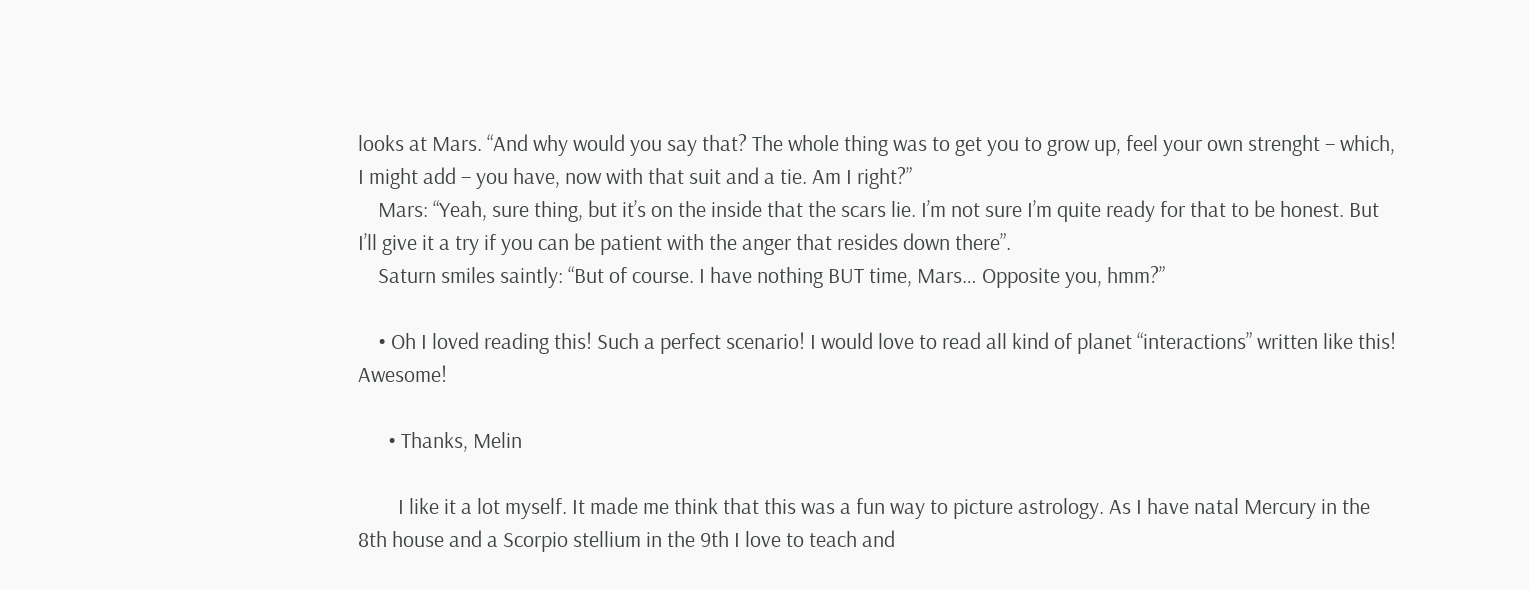looks at Mars. “And why would you say that? The whole thing was to get you to grow up, feel your own strenght – which, I might add – you have, now with that suit and a tie. Am I right?”
    Mars: “Yeah, sure thing, but it’s on the inside that the scars lie. I’m not sure I’m quite ready for that to be honest. But I’ll give it a try if you can be patient with the anger that resides down there”.
    Saturn smiles saintly: “But of course. I have nothing BUT time, Mars… Opposite you, hmm?”

    • Oh I loved reading this! Such a perfect scenario! I would love to read all kind of planet “interactions” written like this! Awesome!

      • Thanks, Melin

        I like it a lot myself. It made me think that this was a fun way to picture astrology. As I have natal Mercury in the 8th house and a Scorpio stellium in the 9th I love to teach and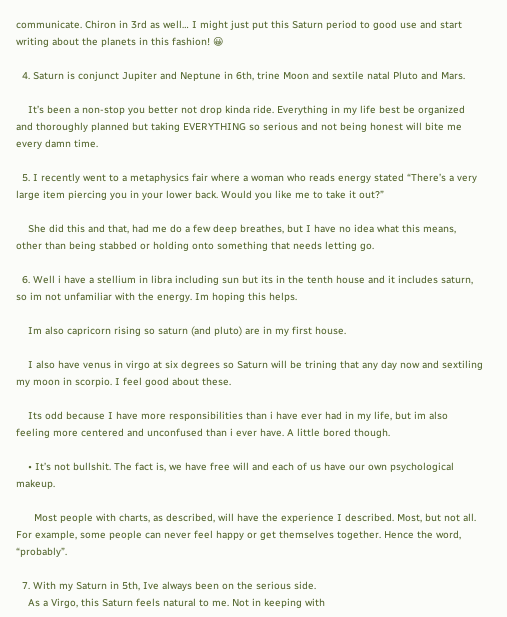communicate. Chiron in 3rd as well… I might just put this Saturn period to good use and start writing about the planets in this fashion! 😀

  4. Saturn is conjunct Jupiter and Neptune in 6th, trine Moon and sextile natal Pluto and Mars.

    It’s been a non-stop you better not drop kinda ride. Everything in my life best be organized and thoroughly planned but taking EVERYTHING so serious and not being honest will bite me every damn time.

  5. I recently went to a metaphysics fair where a woman who reads energy stated “There’s a very large item piercing you in your lower back. Would you like me to take it out?”

    She did this and that, had me do a few deep breathes, but I have no idea what this means, other than being stabbed or holding onto something that needs letting go.

  6. Well i have a stellium in libra including sun but its in the tenth house and it includes saturn, so im not unfamiliar with the energy. Im hoping this helps.

    Im also capricorn rising so saturn (and pluto) are in my first house.

    I also have venus in virgo at six degrees so Saturn will be trining that any day now and sextiling my moon in scorpio. I feel good about these.

    Its odd because I have more responsibilities than i have ever had in my life, but im also feeling more centered and unconfused than i ever have. A little bored though.

    • It’s not bullshit. The fact is, we have free will and each of us have our own psychological makeup.

      Most people with charts, as described, will have the experience I described. Most, but not all. For example, some people can never feel happy or get themselves together. Hence the word, “probably”.

  7. With my Saturn in 5th, Ive always been on the serious side.
    As a Virgo, this Saturn feels natural to me. Not in keeping with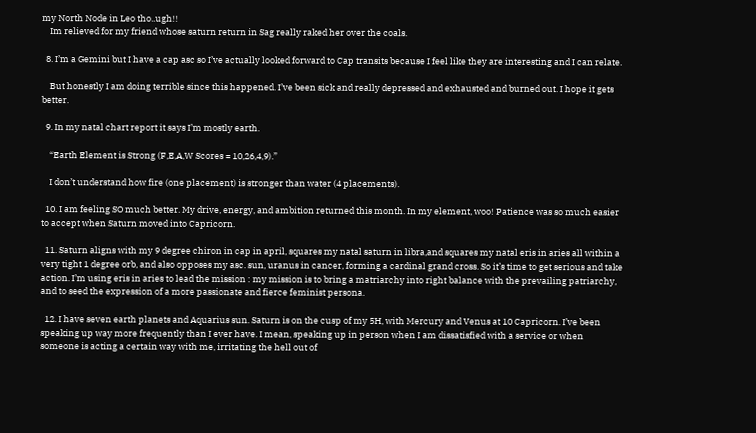my North Node in Leo tho..ugh!!
    Im relieved for my friend whose saturn return in Sag really raked her over the coals.

  8. I’m a Gemini but I have a cap asc so I’ve actually looked forward to Cap transits because I feel like they are interesting and I can relate.

    But honestly I am doing terrible since this happened. I’ve been sick and really depressed and exhausted and burned out. I hope it gets better.

  9. In my natal chart report it says I’m mostly earth.

    “Earth Element is Strong (F,E,A,W Scores = 10,26,4,9).”

    I don’t understand how fire (one placement) is stronger than water (4 placements).

  10. I am feeling SO much better. My drive, energy, and ambition returned this month. In my element, woo! Patience was so much easier to accept when Saturn moved into Capricorn.

  11. Saturn aligns with my 9 degree chiron in cap in april, squares my natal saturn in libra,and squares my natal eris in aries all within a very tight 1 degree orb, and also opposes my asc. sun, uranus in cancer, forming a cardinal grand cross. So it’s time to get serious and take action. I’m using eris in aries to lead the mission : my mission is to bring a matriarchy into right balance with the prevailing patriarchy, and to seed the expression of a more passionate and fierce feminist persona.

  12. I have seven earth planets and Aquarius sun. Saturn is on the cusp of my 5H, with Mercury and Venus at 10 Capricorn. I’ve been speaking up way more frequently than I ever have. I mean, speaking up in person when I am dissatisfied with a service or when someone is acting a certain way with me, irritating the hell out of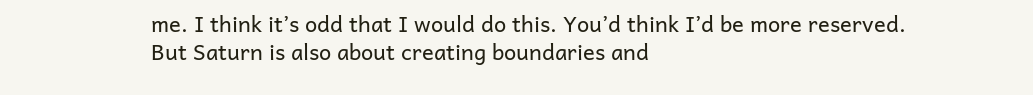me. I think it’s odd that I would do this. You’d think I’d be more reserved. But Saturn is also about creating boundaries and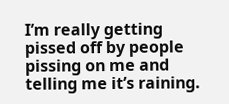I’m really getting pissed off by people pissing on me and telling me it’s raining.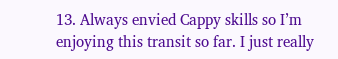13. Always envied Cappy skills so I’m enjoying this transit so far. I just really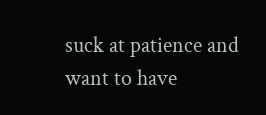suck at patience and want to have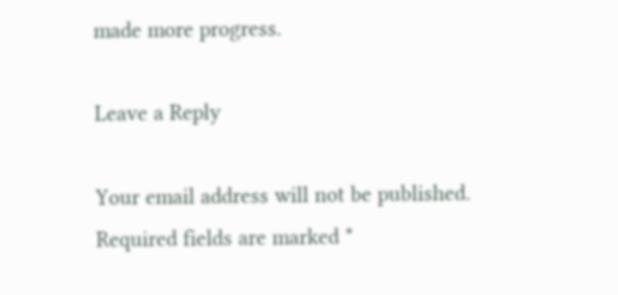made more progress.

Leave a Reply

Your email address will not be published. Required fields are marked *